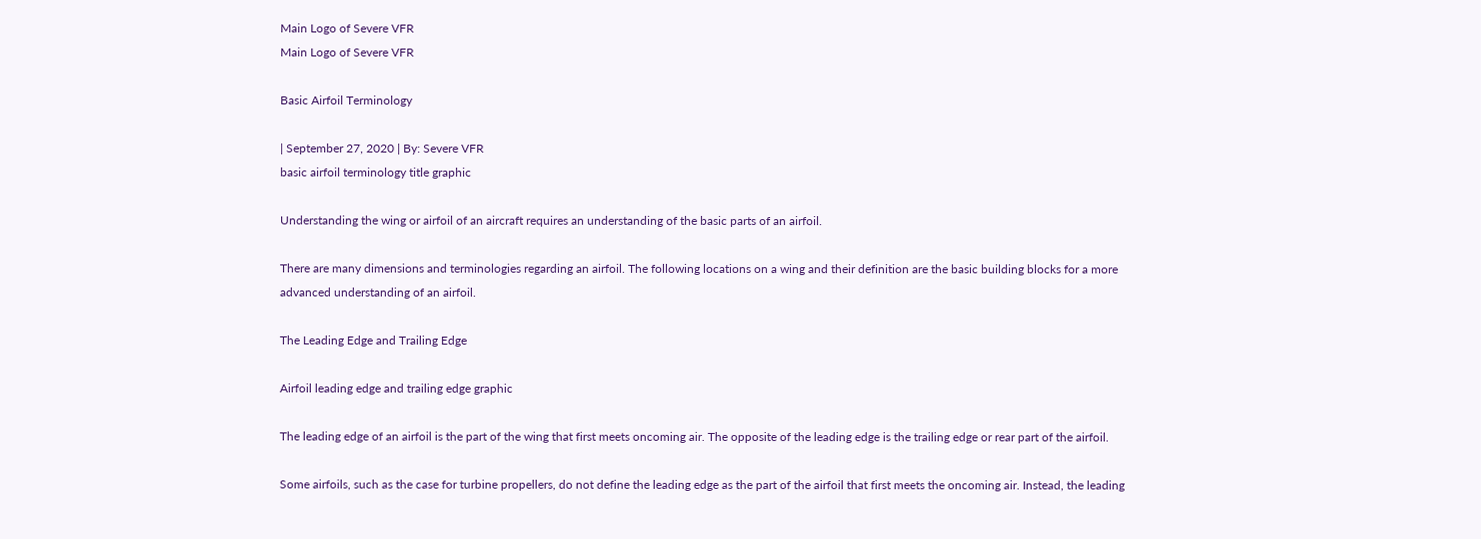Main Logo of Severe VFR
Main Logo of Severe VFR

Basic Airfoil Terminology

| September 27, 2020 | By: Severe VFR
basic airfoil terminology title graphic

Understanding the wing or airfoil of an aircraft requires an understanding of the basic parts of an airfoil.

There are many dimensions and terminologies regarding an airfoil. The following locations on a wing and their definition are the basic building blocks for a more advanced understanding of an airfoil.

The Leading Edge and Trailing Edge

Airfoil leading edge and trailing edge graphic

The leading edge of an airfoil is the part of the wing that first meets oncoming air. The opposite of the leading edge is the trailing edge or rear part of the airfoil.

Some airfoils, such as the case for turbine propellers, do not define the leading edge as the part of the airfoil that first meets the oncoming air. Instead, the leading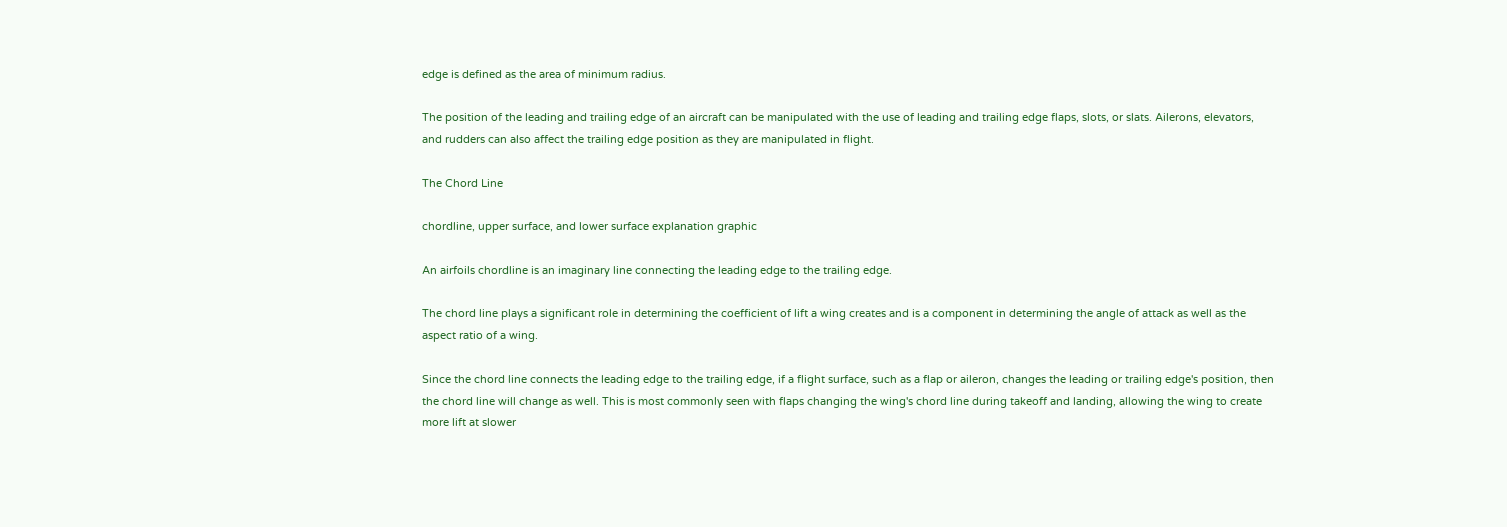edge is defined as the area of minimum radius.

The position of the leading and trailing edge of an aircraft can be manipulated with the use of leading and trailing edge flaps, slots, or slats. Ailerons, elevators, and rudders can also affect the trailing edge position as they are manipulated in flight.

The Chord Line

chordline, upper surface, and lower surface explanation graphic

An airfoils chordline is an imaginary line connecting the leading edge to the trailing edge.

The chord line plays a significant role in determining the coefficient of lift a wing creates and is a component in determining the angle of attack as well as the aspect ratio of a wing.

Since the chord line connects the leading edge to the trailing edge, if a flight surface, such as a flap or aileron, changes the leading or trailing edge's position, then the chord line will change as well. This is most commonly seen with flaps changing the wing's chord line during takeoff and landing, allowing the wing to create more lift at slower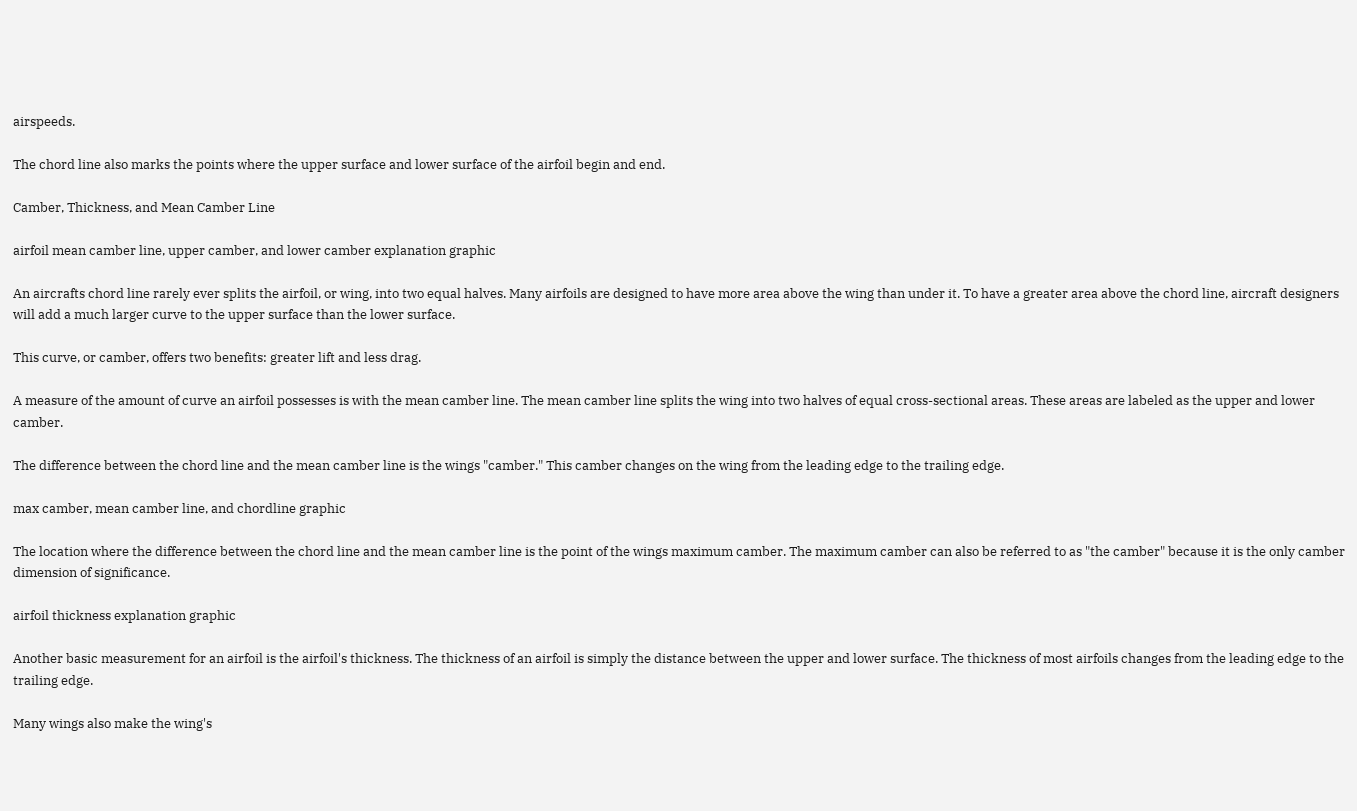airspeeds.

The chord line also marks the points where the upper surface and lower surface of the airfoil begin and end.

Camber, Thickness, and Mean Camber Line

airfoil mean camber line, upper camber, and lower camber explanation graphic

An aircrafts chord line rarely ever splits the airfoil, or wing, into two equal halves. Many airfoils are designed to have more area above the wing than under it. To have a greater area above the chord line, aircraft designers will add a much larger curve to the upper surface than the lower surface.

This curve, or camber, offers two benefits: greater lift and less drag.

A measure of the amount of curve an airfoil possesses is with the mean camber line. The mean camber line splits the wing into two halves of equal cross-sectional areas. These areas are labeled as the upper and lower camber.

The difference between the chord line and the mean camber line is the wings "camber." This camber changes on the wing from the leading edge to the trailing edge.

max camber, mean camber line, and chordline graphic

The location where the difference between the chord line and the mean camber line is the point of the wings maximum camber. The maximum camber can also be referred to as "the camber" because it is the only camber dimension of significance.

airfoil thickness explanation graphic

Another basic measurement for an airfoil is the airfoil's thickness. The thickness of an airfoil is simply the distance between the upper and lower surface. The thickness of most airfoils changes from the leading edge to the trailing edge.

Many wings also make the wing's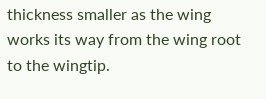thickness smaller as the wing works its way from the wing root to the wingtip.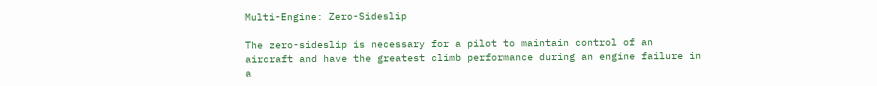Multi-Engine: Zero-Sideslip

The zero-sideslip is necessary for a pilot to maintain control of an aircraft and have the greatest climb performance during an engine failure in a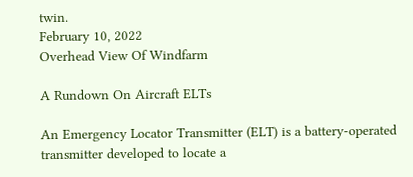twin.
February 10, 2022
Overhead View Of Windfarm

A Rundown On Aircraft ELTs

An Emergency Locator Transmitter (ELT) is a battery-operated transmitter developed to locate a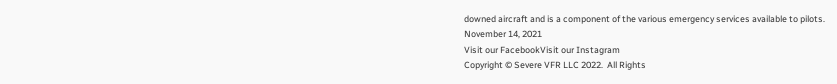downed aircraft and is a component of the various emergency services available to pilots.
November 14, 2021
Visit our FacebookVisit our Instagram
Copyright © Severe VFR LLC 2022.  All Rights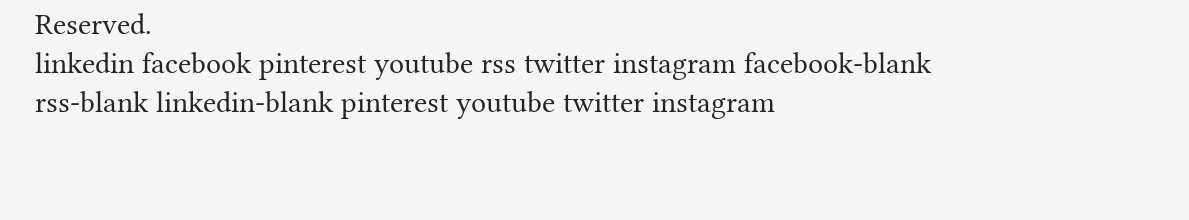Reserved.
linkedin facebook pinterest youtube rss twitter instagram facebook-blank rss-blank linkedin-blank pinterest youtube twitter instagram